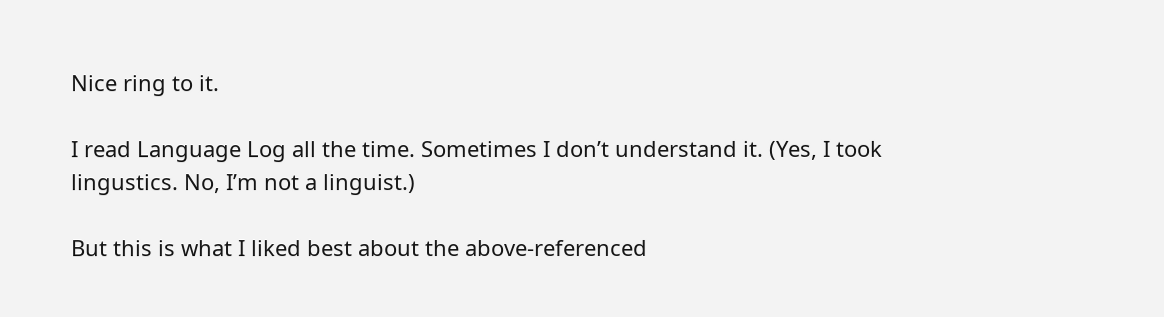Nice ring to it.

I read Language Log all the time. Sometimes I don’t understand it. (Yes, I took lingustics. No, I’m not a linguist.)

But this is what I liked best about the above-referenced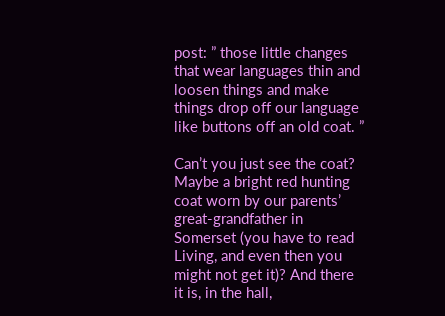post: ” those little changes that wear languages thin and loosen things and make things drop off our language like buttons off an old coat. ”

Can’t you just see the coat? Maybe a bright red hunting coat worn by our parents’ great-grandfather in Somerset (you have to read Living, and even then you might not get it)? And there it is, in the hall,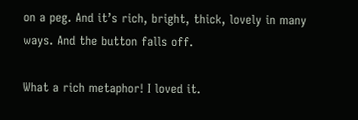on a peg. And it’s rich, bright, thick, lovely in many ways. And the button falls off.

What a rich metaphor! I loved it.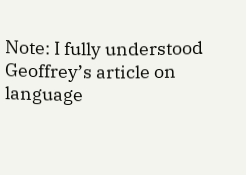Note: I fully understood Geoffrey’s article on language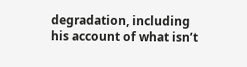degradation, including his account of what isn’t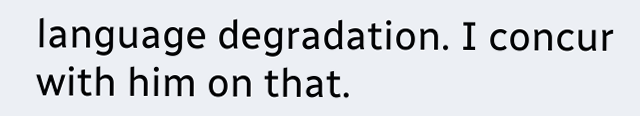language degradation. I concur with him on that.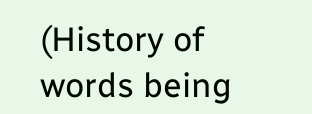(History of words being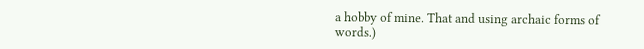a hobby of mine. That and using archaic forms of words.)